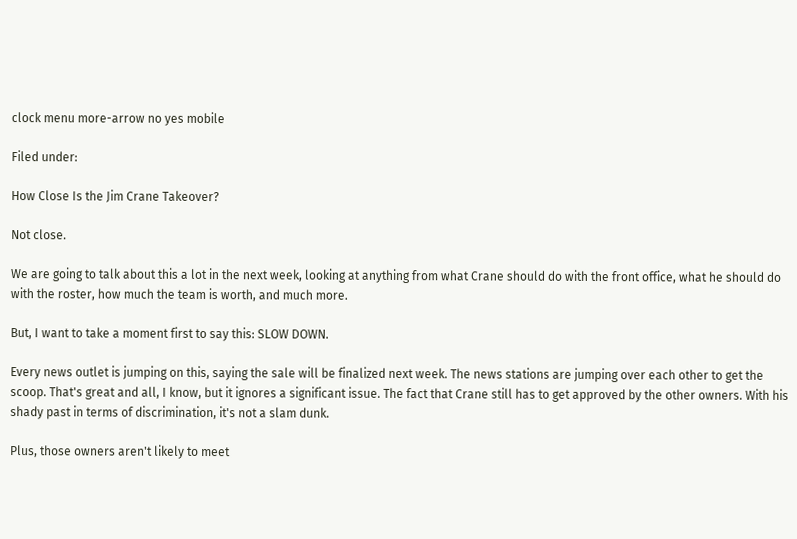clock menu more-arrow no yes mobile

Filed under:

How Close Is the Jim Crane Takeover?

Not close.

We are going to talk about this a lot in the next week, looking at anything from what Crane should do with the front office, what he should do with the roster, how much the team is worth, and much more.

But, I want to take a moment first to say this: SLOW DOWN.

Every news outlet is jumping on this, saying the sale will be finalized next week. The news stations are jumping over each other to get the scoop. That's great and all, I know, but it ignores a significant issue. The fact that Crane still has to get approved by the other owners. With his shady past in terms of discrimination, it's not a slam dunk.

Plus, those owners aren't likely to meet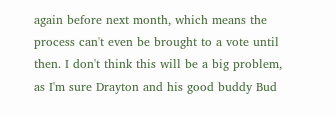again before next month, which means the process can't even be brought to a vote until then. I don't think this will be a big problem, as I'm sure Drayton and his good buddy Bud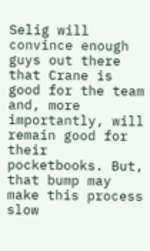Selig will convince enough guys out there that Crane is good for the team and, more importantly, will remain good for their pocketbooks. But, that bump may make this process slow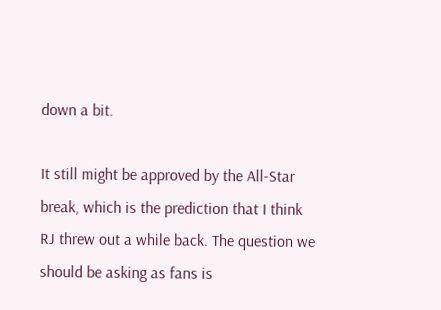down a bit.

It still might be approved by the All-Star break, which is the prediction that I think RJ threw out a while back. The question we should be asking as fans is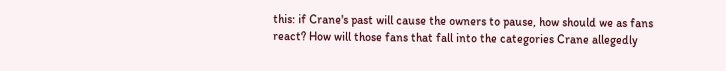this: if Crane's past will cause the owners to pause, how should we as fans react? How will those fans that fall into the categories Crane allegedly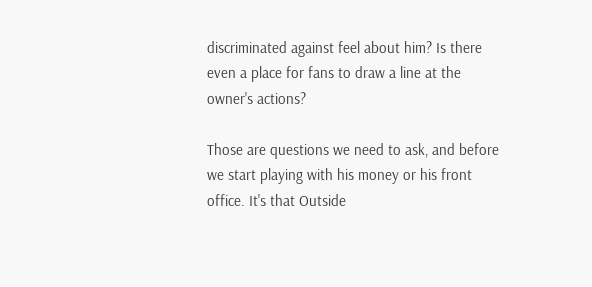discriminated against feel about him? Is there even a place for fans to draw a line at the owner's actions?

Those are questions we need to ask, and before we start playing with his money or his front office. It's that Outside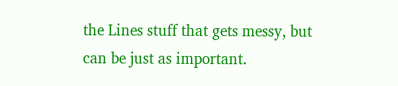the Lines stuff that gets messy, but can be just as important.